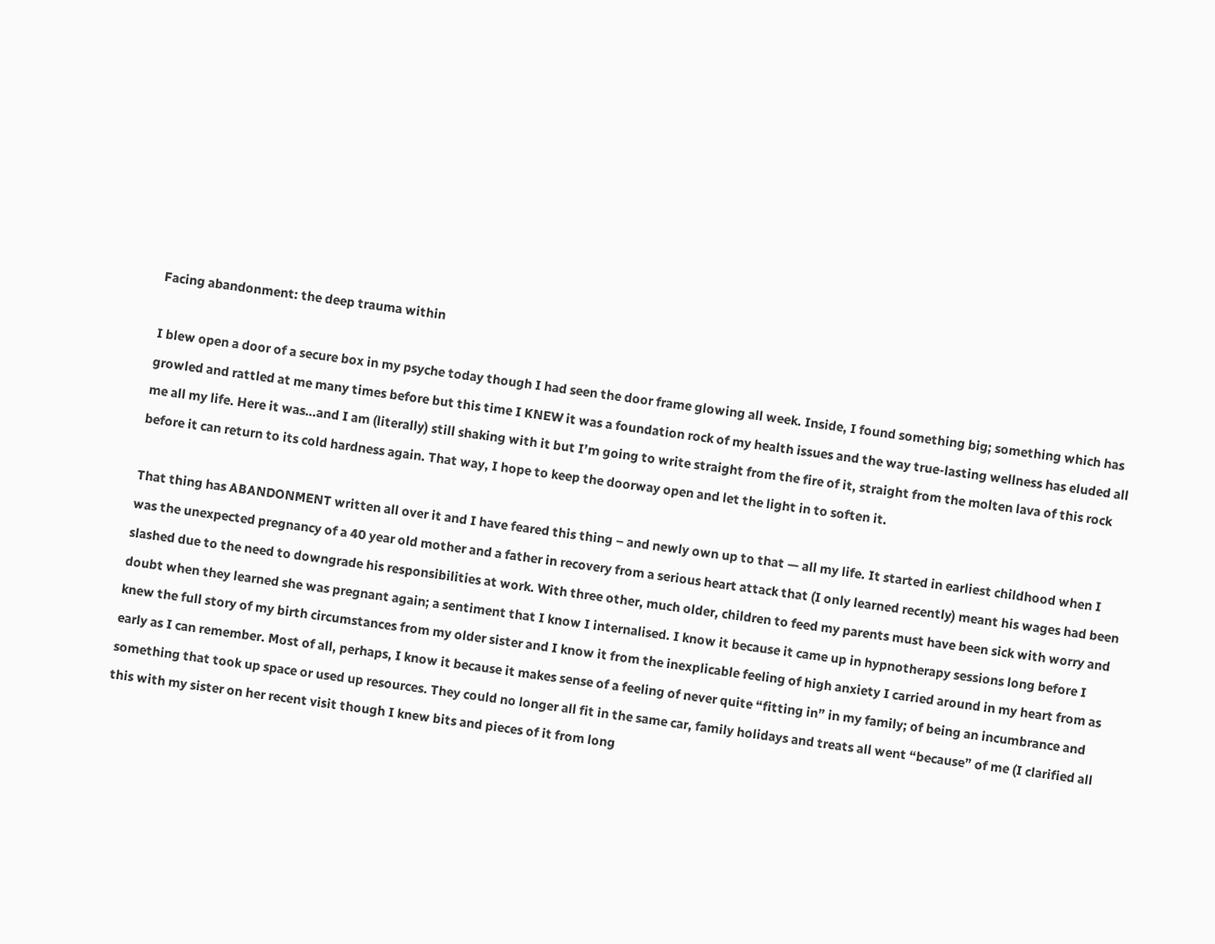Facing abandonment: the deep trauma within

I blew open a door of a secure box in my psyche today though I had seen the door frame glowing all week. Inside, I found something big; something which has growled and rattled at me many times before but this time I KNEW it was a foundation rock of my health issues and the way true-lasting wellness has eluded all me all my life. Here it was…and I am (literally) still shaking with it but I’m going to write straight from the fire of it, straight from the molten lava of this rock before it can return to its cold hardness again. That way, I hope to keep the doorway open and let the light in to soften it.

That thing has ABANDONMENT written all over it and I have feared this thing – and newly own up to that — all my life. It started in earliest childhood when I was the unexpected pregnancy of a 40 year old mother and a father in recovery from a serious heart attack that (I only learned recently) meant his wages had been slashed due to the need to downgrade his responsibilities at work. With three other, much older, children to feed my parents must have been sick with worry and doubt when they learned she was pregnant again; a sentiment that I know I internalised. I know it because it came up in hypnotherapy sessions long before I knew the full story of my birth circumstances from my older sister and I know it from the inexplicable feeling of high anxiety I carried around in my heart from as early as I can remember. Most of all, perhaps, I know it because it makes sense of a feeling of never quite “fitting in” in my family; of being an incumbrance and something that took up space or used up resources. They could no longer all fit in the same car, family holidays and treats all went “because” of me (I clarified all this with my sister on her recent visit though I knew bits and pieces of it from long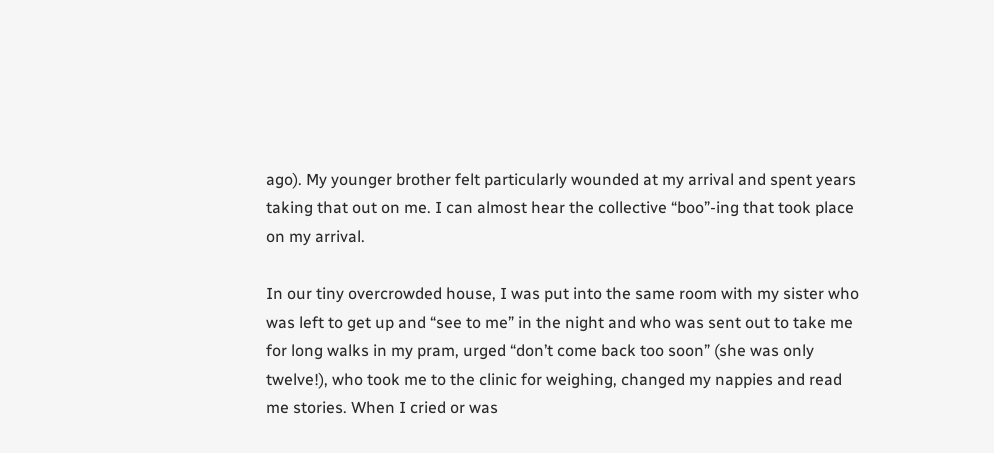ago). My younger brother felt particularly wounded at my arrival and spent years taking that out on me. I can almost hear the collective “boo”-ing that took place on my arrival.

In our tiny overcrowded house, I was put into the same room with my sister who was left to get up and “see to me” in the night and who was sent out to take me for long walks in my pram, urged “don’t come back too soon” (she was only twelve!), who took me to the clinic for weighing, changed my nappies and read me stories. When I cried or was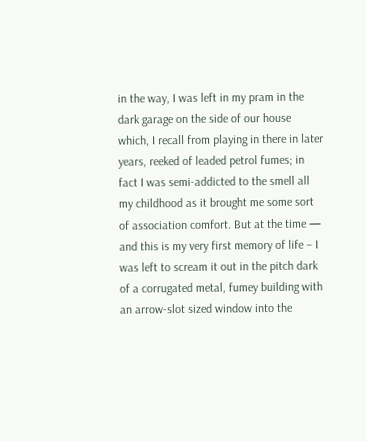in the way, I was left in my pram in the dark garage on the side of our house which, I recall from playing in there in later years, reeked of leaded petrol fumes; in fact I was semi-addicted to the smell all my childhood as it brought me some sort of association comfort. But at the time — and this is my very first memory of life – I was left to scream it out in the pitch dark of a corrugated metal, fumey building with an arrow-slot sized window into the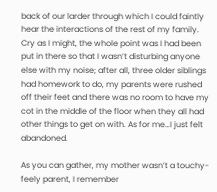back of our larder through which I could faintly hear the interactions of the rest of my family. Cry as I might, the whole point was I had been put in there so that I wasn’t disturbing anyone else with my noise; after all, three older siblings had homework to do, my parents were rushed off their feet and there was no room to have my cot in the middle of the floor when they all had other things to get on with. As for me…I just felt abandoned.

As you can gather, my mother wasn’t a touchy-feely parent, I remember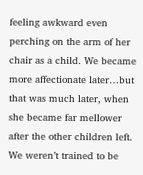feeling awkward even perching on the arm of her chair as a child. We became more affectionate later…but that was much later, when she became far mellower after the other children left. We weren’t trained to be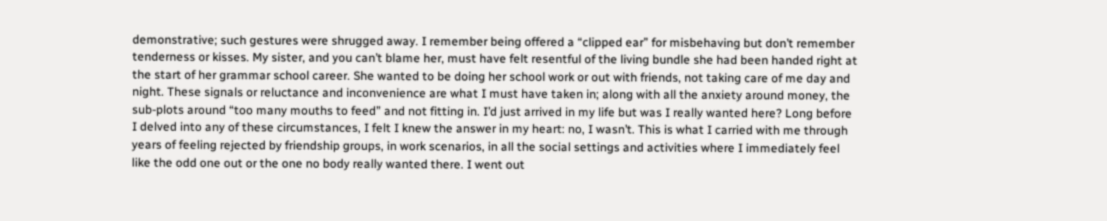demonstrative; such gestures were shrugged away. I remember being offered a “clipped ear” for misbehaving but don’t remember tenderness or kisses. My sister, and you can’t blame her, must have felt resentful of the living bundle she had been handed right at the start of her grammar school career. She wanted to be doing her school work or out with friends, not taking care of me day and night. These signals or reluctance and inconvenience are what I must have taken in; along with all the anxiety around money, the sub-plots around “too many mouths to feed” and not fitting in. I’d just arrived in my life but was I really wanted here? Long before I delved into any of these circumstances, I felt I knew the answer in my heart: no, I wasn’t. This is what I carried with me through years of feeling rejected by friendship groups, in work scenarios, in all the social settings and activities where I immediately feel like the odd one out or the one no body really wanted there. I went out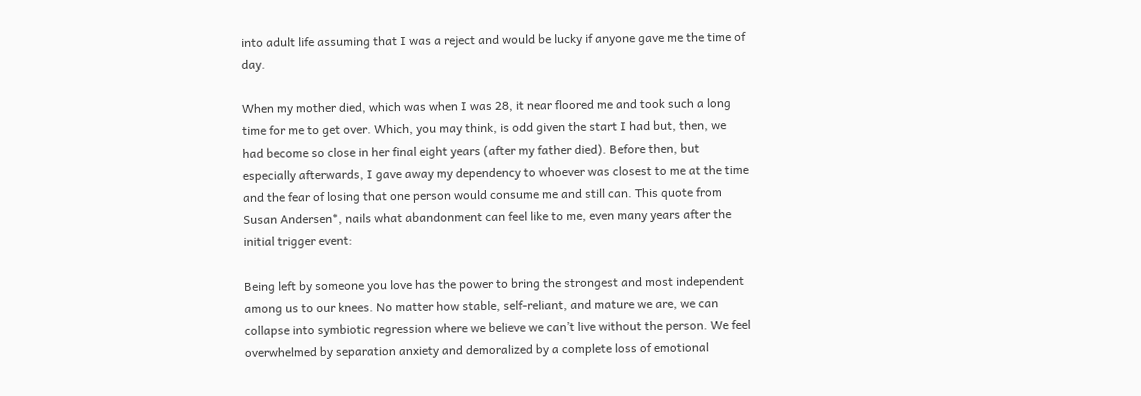into adult life assuming that I was a reject and would be lucky if anyone gave me the time of day.

When my mother died, which was when I was 28, it near floored me and took such a long time for me to get over. Which, you may think, is odd given the start I had but, then, we had become so close in her final eight years (after my father died). Before then, but especially afterwards, I gave away my dependency to whoever was closest to me at the time and the fear of losing that one person would consume me and still can. This quote from Susan Andersen*, nails what abandonment can feel like to me, even many years after the initial trigger event:

Being left by someone you love has the power to bring the strongest and most independent among us to our knees. No matter how stable, self-reliant, and mature we are, we can collapse into symbiotic regression where we believe we can’t live without the person. We feel overwhelmed by separation anxiety and demoralized by a complete loss of emotional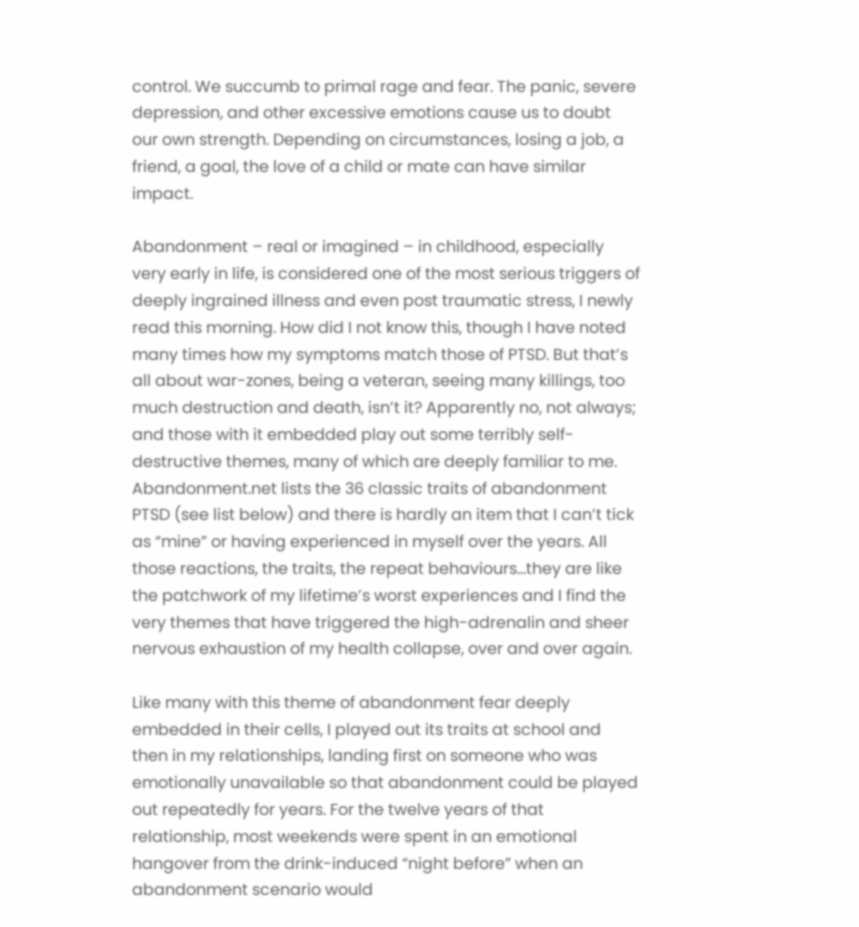control. We succumb to primal rage and fear. The panic, severe depression, and other excessive emotions cause us to doubt our own strength. Depending on circumstances, losing a job, a friend, a goal, the love of a child or mate can have similar impact.

Abandonment – real or imagined – in childhood, especially very early in life, is considered one of the most serious triggers of deeply ingrained illness and even post traumatic stress, I newly read this morning. How did I not know this, though I have noted many times how my symptoms match those of PTSD. But that’s all about war-zones, being a veteran, seeing many killings, too much destruction and death, isn’t it? Apparently no, not always; and those with it embedded play out some terribly self-destructive themes, many of which are deeply familiar to me. Abandonment.net lists the 36 classic traits of abandonment PTSD (see list below) and there is hardly an item that I can’t tick as “mine” or having experienced in myself over the years. All those reactions, the traits, the repeat behaviours…they are like the patchwork of my lifetime’s worst experiences and I find the very themes that have triggered the high-adrenalin and sheer nervous exhaustion of my health collapse, over and over again.

Like many with this theme of abandonment fear deeply embedded in their cells, I played out its traits at school and then in my relationships, landing first on someone who was emotionally unavailable so that abandonment could be played out repeatedly for years. For the twelve years of that relationship, most weekends were spent in an emotional hangover from the drink-induced “night before” when an abandonment scenario would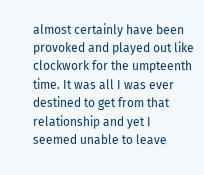almost certainly have been provoked and played out like clockwork for the umpteenth time. It was all I was ever destined to get from that relationship and yet I seemed unable to leave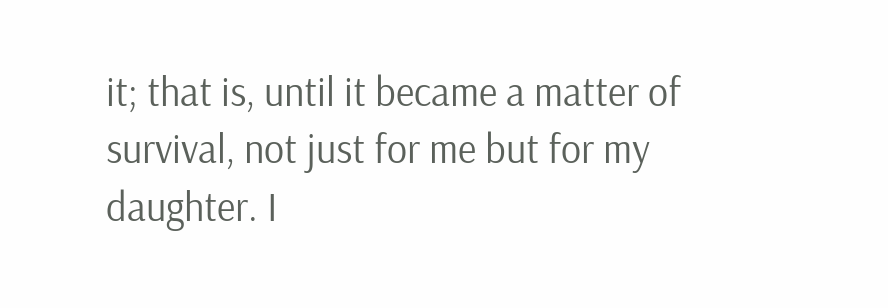it; that is, until it became a matter of survival, not just for me but for my daughter. I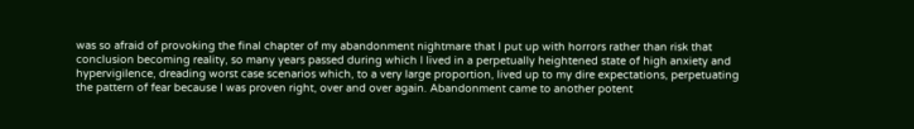was so afraid of provoking the final chapter of my abandonment nightmare that I put up with horrors rather than risk that conclusion becoming reality, so many years passed during which I lived in a perpetually heightened state of high anxiety and hypervigilence, dreading worst case scenarios which, to a very large proportion, lived up to my dire expectations, perpetuating the pattern of fear because I was proven right, over and over again. Abandonment came to another potent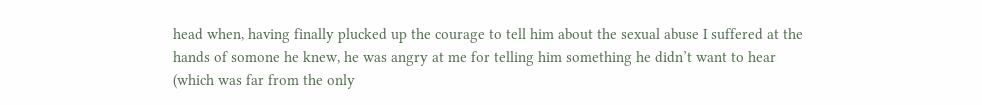head when, having finally plucked up the courage to tell him about the sexual abuse I suffered at the hands of somone he knew, he was angry at me for telling him something he didn’t want to hear (which was far from the only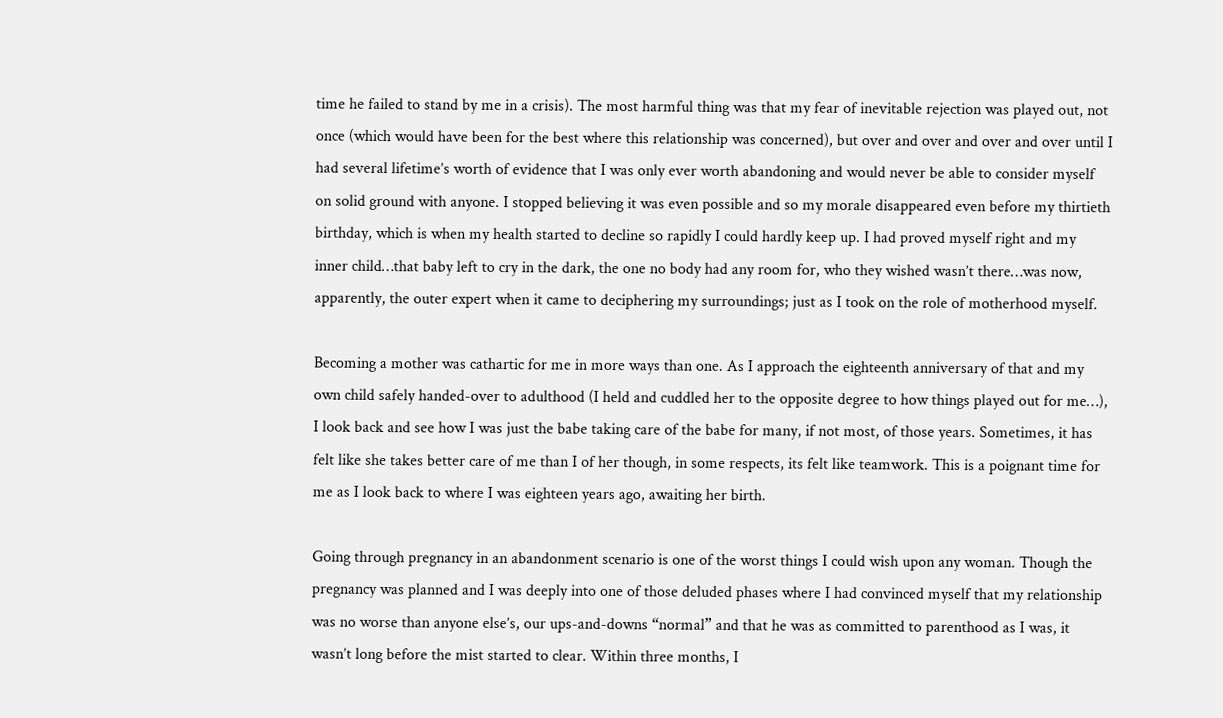time he failed to stand by me in a crisis). The most harmful thing was that my fear of inevitable rejection was played out, not once (which would have been for the best where this relationship was concerned), but over and over and over and over until I had several lifetime’s worth of evidence that I was only ever worth abandoning and would never be able to consider myself on solid ground with anyone. I stopped believing it was even possible and so my morale disappeared even before my thirtieth birthday, which is when my health started to decline so rapidly I could hardly keep up. I had proved myself right and my inner child…that baby left to cry in the dark, the one no body had any room for, who they wished wasn’t there…was now, apparently, the outer expert when it came to deciphering my surroundings; just as I took on the role of motherhood myself.

Becoming a mother was cathartic for me in more ways than one. As I approach the eighteenth anniversary of that and my own child safely handed-over to adulthood (I held and cuddled her to the opposite degree to how things played out for me…), I look back and see how I was just the babe taking care of the babe for many, if not most, of those years. Sometimes, it has felt like she takes better care of me than I of her though, in some respects, its felt like teamwork. This is a poignant time for me as I look back to where I was eighteen years ago, awaiting her birth.

Going through pregnancy in an abandonment scenario is one of the worst things I could wish upon any woman. Though the pregnancy was planned and I was deeply into one of those deluded phases where I had convinced myself that my relationship was no worse than anyone else’s, our ups-and-downs “normal” and that he was as committed to parenthood as I was, it wasn’t long before the mist started to clear. Within three months, I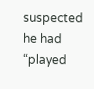suspected he had “played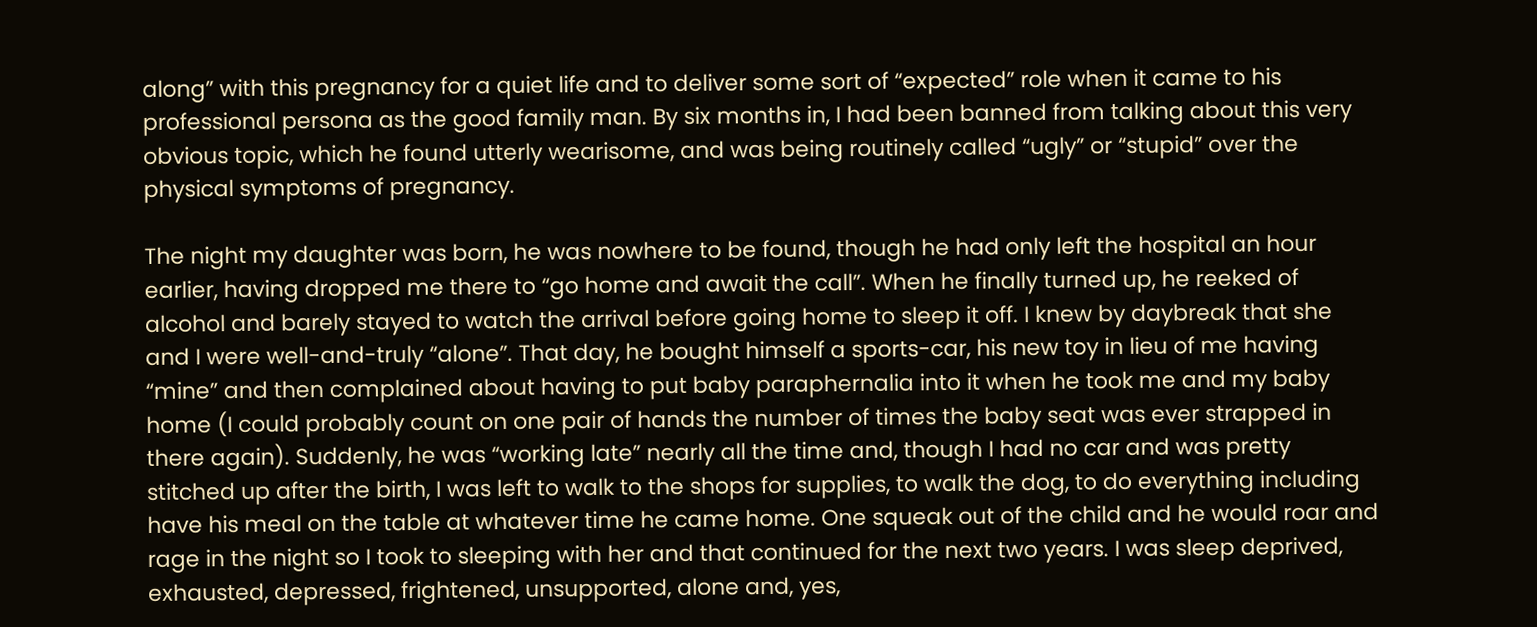along” with this pregnancy for a quiet life and to deliver some sort of “expected” role when it came to his professional persona as the good family man. By six months in, I had been banned from talking about this very obvious topic, which he found utterly wearisome, and was being routinely called “ugly” or “stupid” over the physical symptoms of pregnancy.

The night my daughter was born, he was nowhere to be found, though he had only left the hospital an hour earlier, having dropped me there to “go home and await the call”. When he finally turned up, he reeked of alcohol and barely stayed to watch the arrival before going home to sleep it off. I knew by daybreak that she and I were well-and-truly “alone”. That day, he bought himself a sports-car, his new toy in lieu of me having “mine” and then complained about having to put baby paraphernalia into it when he took me and my baby home (I could probably count on one pair of hands the number of times the baby seat was ever strapped in there again). Suddenly, he was “working late” nearly all the time and, though I had no car and was pretty stitched up after the birth, I was left to walk to the shops for supplies, to walk the dog, to do everything including have his meal on the table at whatever time he came home. One squeak out of the child and he would roar and rage in the night so I took to sleeping with her and that continued for the next two years. I was sleep deprived, exhausted, depressed, frightened, unsupported, alone and, yes,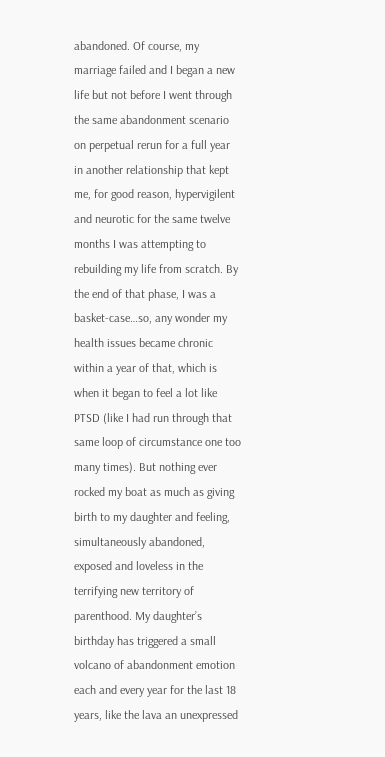abandoned. Of course, my marriage failed and I began a new life but not before I went through the same abandonment scenario on perpetual rerun for a full year in another relationship that kept me, for good reason, hypervigilent and neurotic for the same twelve months I was attempting to rebuilding my life from scratch. By the end of that phase, I was a basket-case…so, any wonder my health issues became chronic within a year of that, which is when it began to feel a lot like PTSD (like I had run through that same loop of circumstance one too many times). But nothing ever rocked my boat as much as giving birth to my daughter and feeling, simultaneously abandoned, exposed and loveless in the terrifying new territory of parenthood. My daughter’s birthday has triggered a small volcano of abandonment emotion each and every year for the last 18 years, like the lava an unexpressed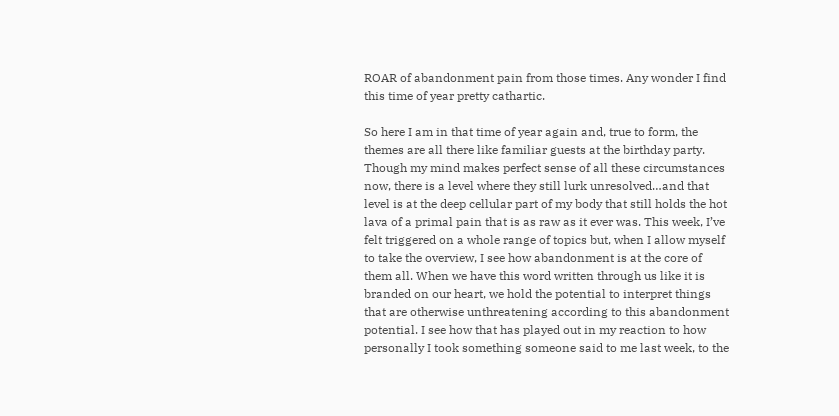ROAR of abandonment pain from those times. Any wonder I find this time of year pretty cathartic.

So here I am in that time of year again and, true to form, the themes are all there like familiar guests at the birthday party. Though my mind makes perfect sense of all these circumstances now, there is a level where they still lurk unresolved…and that level is at the deep cellular part of my body that still holds the hot lava of a primal pain that is as raw as it ever was. This week, I’ve felt triggered on a whole range of topics but, when I allow myself to take the overview, I see how abandonment is at the core of them all. When we have this word written through us like it is branded on our heart, we hold the potential to interpret things that are otherwise unthreatening according to this abandonment potential. I see how that has played out in my reaction to how personally I took something someone said to me last week, to the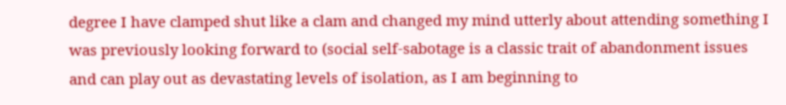degree I have clamped shut like a clam and changed my mind utterly about attending something I was previously looking forward to (social self-sabotage is a classic trait of abandonment issues and can play out as devastating levels of isolation, as I am beginning to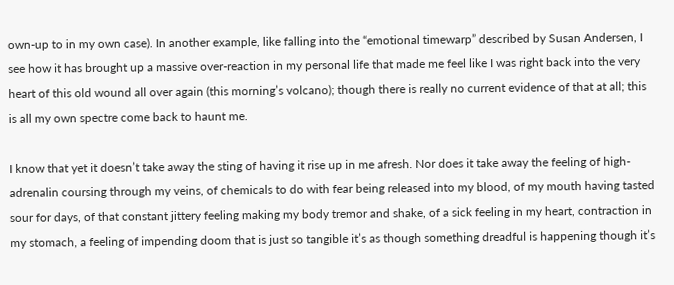own-up to in my own case). In another example, like falling into the “emotional timewarp” described by Susan Andersen, I see how it has brought up a massive over-reaction in my personal life that made me feel like I was right back into the very heart of this old wound all over again (this morning’s volcano); though there is really no current evidence of that at all; this is all my own spectre come back to haunt me.

I know that yet it doesn’t take away the sting of having it rise up in me afresh. Nor does it take away the feeling of high-adrenalin coursing through my veins, of chemicals to do with fear being released into my blood, of my mouth having tasted sour for days, of that constant jittery feeling making my body tremor and shake, of a sick feeling in my heart, contraction in my stomach, a feeling of impending doom that is just so tangible it’s as though something dreadful is happening though it’s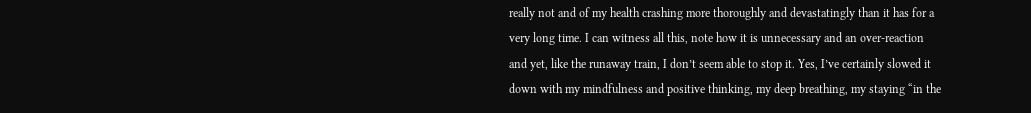really not and of my health crashing more thoroughly and devastatingly than it has for a very long time. I can witness all this, note how it is unnecessary and an over-reaction and yet, like the runaway train, I don’t seem able to stop it. Yes, I’ve certainly slowed it down with my mindfulness and positive thinking, my deep breathing, my staying “in the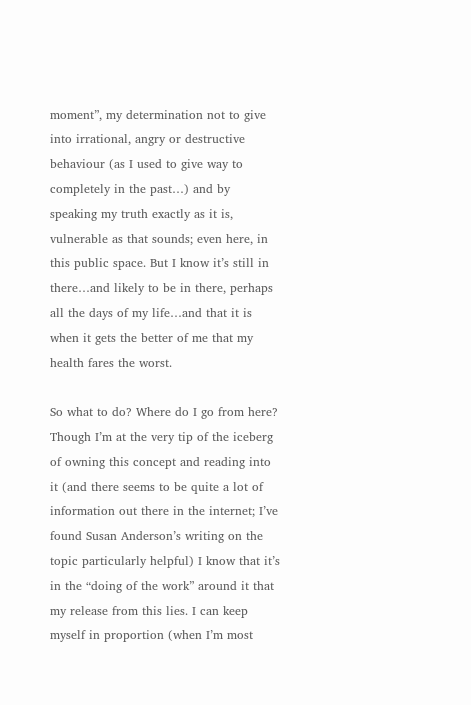moment”, my determination not to give into irrational, angry or destructive behaviour (as I used to give way to completely in the past…) and by speaking my truth exactly as it is, vulnerable as that sounds; even here, in this public space. But I know it’s still in there…and likely to be in there, perhaps all the days of my life…and that it is when it gets the better of me that my health fares the worst.

So what to do? Where do I go from here? Though I’m at the very tip of the iceberg of owning this concept and reading into it (and there seems to be quite a lot of information out there in the internet; I’ve found Susan Anderson’s writing on the topic particularly helpful) I know that it’s in the “doing of the work” around it that my release from this lies. I can keep myself in proportion (when I’m most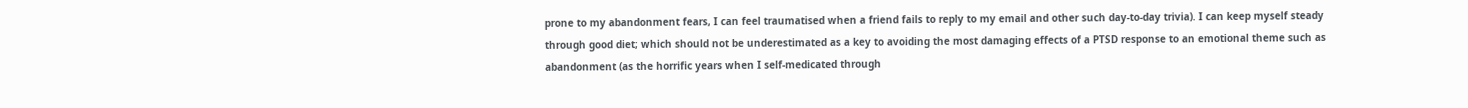prone to my abandonment fears, I can feel traumatised when a friend fails to reply to my email and other such day-to-day trivia). I can keep myself steady through good diet; which should not be underestimated as a key to avoiding the most damaging effects of a PTSD response to an emotional theme such as abandonment (as the horrific years when I self-medicated through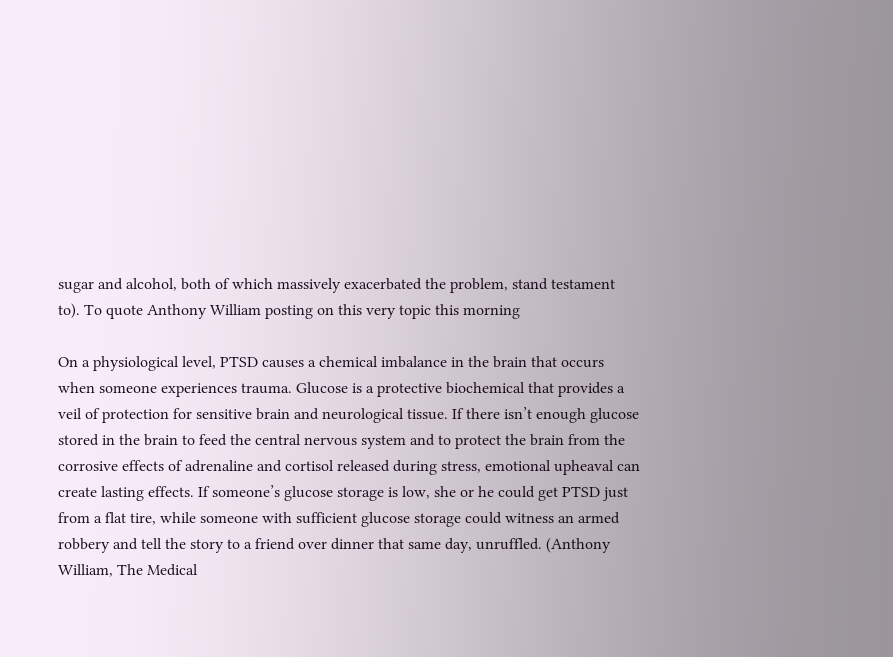sugar and alcohol, both of which massively exacerbated the problem, stand testament to). To quote Anthony William posting on this very topic this morning

On a physiological level, PTSD causes a chemical imbalance in the brain that occurs when someone experiences trauma. Glucose is a protective biochemical that provides a veil of protection for sensitive brain and neurological tissue. If there isn’t enough glucose stored in the brain to feed the central nervous system and to protect the brain from the corrosive effects of adrenaline and cortisol released during stress, emotional upheaval can create lasting effects. If someone’s glucose storage is low, she or he could get PTSD just from a flat tire, while someone with sufficient glucose storage could witness an armed robbery and tell the story to a friend over dinner that same day, unruffled. (Anthony William, The Medical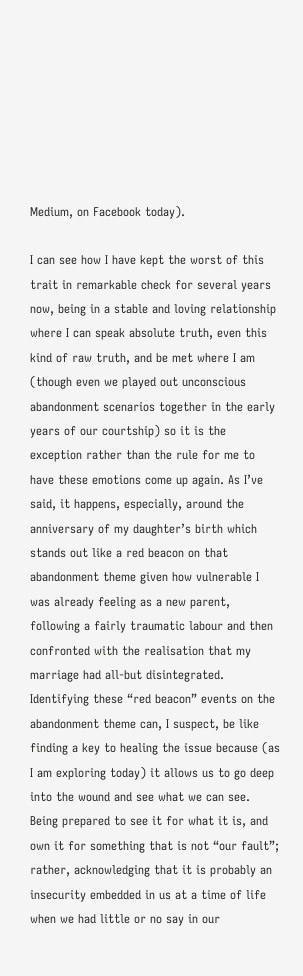Medium, on Facebook today).

I can see how I have kept the worst of this trait in remarkable check for several years now, being in a stable and loving relationship where I can speak absolute truth, even this kind of raw truth, and be met where I am (though even we played out unconscious abandonment scenarios together in the early years of our courtship) so it is the exception rather than the rule for me to have these emotions come up again. As I’ve said, it happens, especially, around the anniversary of my daughter’s birth which stands out like a red beacon on that abandonment theme given how vulnerable I was already feeling as a new parent, following a fairly traumatic labour and then confronted with the realisation that my marriage had all-but disintegrated. Identifying these “red beacon” events on the abandonment theme can, I suspect, be like finding a key to healing the issue because (as I am exploring today) it allows us to go deep into the wound and see what we can see. Being prepared to see it for what it is, and own it for something that is not “our fault”; rather, acknowledging that it is probably an insecurity embedded in us at a time of life when we had little or no say in our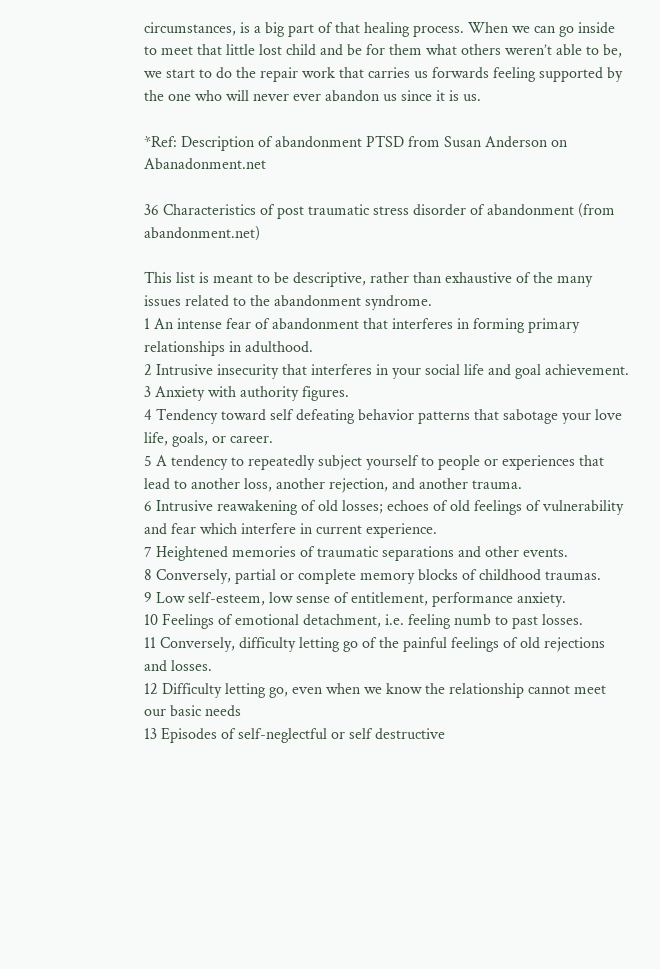circumstances, is a big part of that healing process. When we can go inside to meet that little lost child and be for them what others weren’t able to be, we start to do the repair work that carries us forwards feeling supported by the one who will never ever abandon us since it is us.

*Ref: Description of abandonment PTSD from Susan Anderson on Abanadonment.net

36 Characteristics of post traumatic stress disorder of abandonment (from abandonment.net)

This list is meant to be descriptive, rather than exhaustive of the many issues related to the abandonment syndrome.
1 An intense fear of abandonment that interferes in forming primary relationships in adulthood.
2 Intrusive insecurity that interferes in your social life and goal achievement.
3 Anxiety with authority figures.
4 Tendency toward self defeating behavior patterns that sabotage your love life, goals, or career.
5 A tendency to repeatedly subject yourself to people or experiences that lead to another loss, another rejection, and another trauma.
6 Intrusive reawakening of old losses; echoes of old feelings of vulnerability and fear which interfere in current experience.
7 Heightened memories of traumatic separations and other events.
8 Conversely, partial or complete memory blocks of childhood traumas.
9 Low self-esteem, low sense of entitlement, performance anxiety.
10 Feelings of emotional detachment, i.e. feeling numb to past losses.
11 Conversely, difficulty letting go of the painful feelings of old rejections and losses.
12 Difficulty letting go, even when we know the relationship cannot meet our basic needs
13 Episodes of self-neglectful or self destructive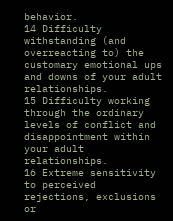behavior.
14 Difficulty withstanding (and overreacting to) the customary emotional ups and downs of your adult relationships.
15 Difficulty working through the ordinary levels of conflict and disappointment within your adult relationships.
16 Extreme sensitivity to perceived rejections, exclusions or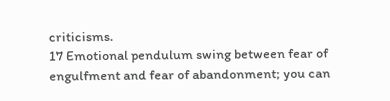criticisms.
17 Emotional pendulum swing between fear of engulfment and fear of abandonment; you can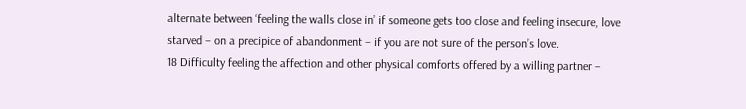alternate between ‘feeling the walls close in’ if someone gets too close and feeling insecure, love starved – on a precipice of abandonment – if you are not sure of the person’s love.
18 Difficulty feeling the affection and other physical comforts offered by a willing partner –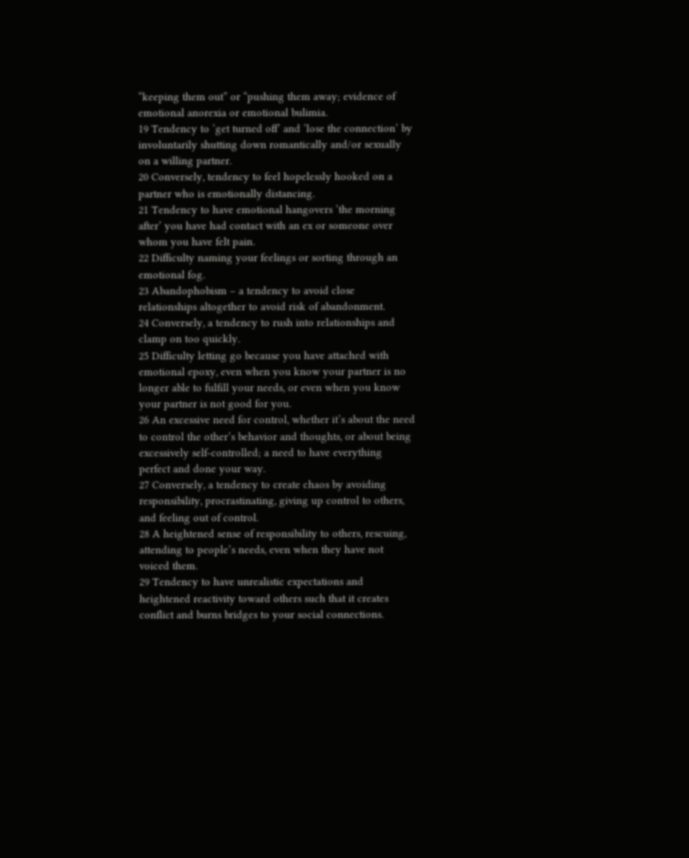“keeping them out” or “pushing them away; evidence of emotional anorexia or emotional bulimia.
19 Tendency to ‘get turned off’ and ‘lose the connection’ by involuntarily shutting down romantically and/or sexually on a willing partner.
20 Conversely, tendency to feel hopelessly hooked on a partner who is emotionally distancing.
21 Tendency to have emotional hangovers ‘the morning after’ you have had contact with an ex or someone over whom you have felt pain.
22 Difficulty naming your feelings or sorting through an emotional fog.
23 Abandophobism – a tendency to avoid close relationships altogether to avoid risk of abandonment.
24 Conversely, a tendency to rush into relationships and clamp on too quickly.
25 Difficulty letting go because you have attached with emotional epoxy, even when you know your partner is no longer able to fulfill your needs, or even when you know your partner is not good for you.
26 An excessive need for control, whether it’s about the need to control the other’s behavior and thoughts, or about being excessively self-controlled; a need to have everything perfect and done your way.
27 Conversely, a tendency to create chaos by avoiding responsibility, procrastinating, giving up control to others, and feeling out of control.
28 A heightened sense of responsibility to others, rescuing, attending to people’s needs, even when they have not voiced them.
29 Tendency to have unrealistic expectations and heightened reactivity toward others such that it creates conflict and burns bridges to your social connections.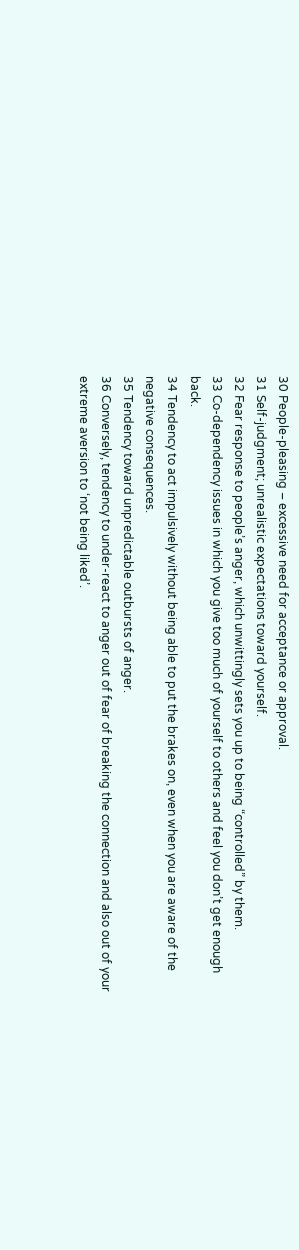30 People-pleasing – excessive need for acceptance or approval.
31 Self-judgment; unrealistic expectations toward yourself.
32 Fear response to people’s anger, which unwittingly sets you up to being “controlled” by them.
33 Co-dependency issues in which you give too much of yourself to others and feel you don’t get enough back.
34 Tendency to act impulsively without being able to put the brakes on, even when you are aware of the negative consequences.
35 Tendency toward unpredictable outbursts of anger.
36 Conversely, tendency to under-react to anger out of fear of breaking the connection and also out of your extreme aversion to ‘not being liked’.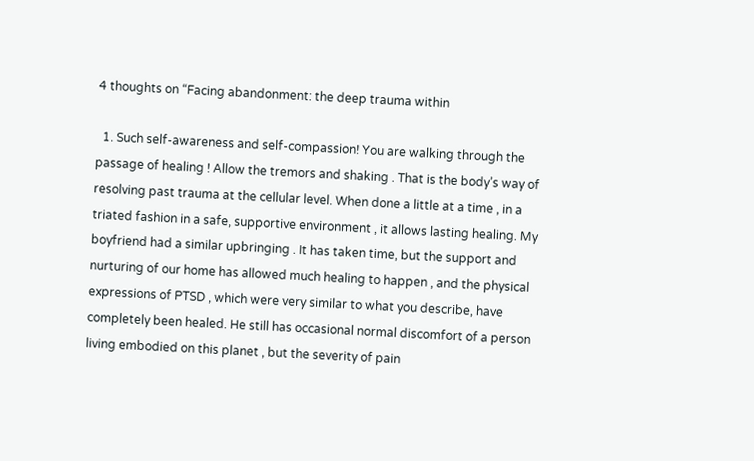4 thoughts on “Facing abandonment: the deep trauma within

  1. Such self-awareness and self-compassion! You are walking through the passage of healing ! Allow the tremors and shaking . That is the body’s way of resolving past trauma at the cellular level. When done a little at a time , in a triated fashion in a safe, supportive environment , it allows lasting healing. My boyfriend had a similar upbringing . It has taken time, but the support and nurturing of our home has allowed much healing to happen , and the physical expressions of PTSD , which were very similar to what you describe, have completely been healed. He still has occasional normal discomfort of a person living embodied on this planet , but the severity of pain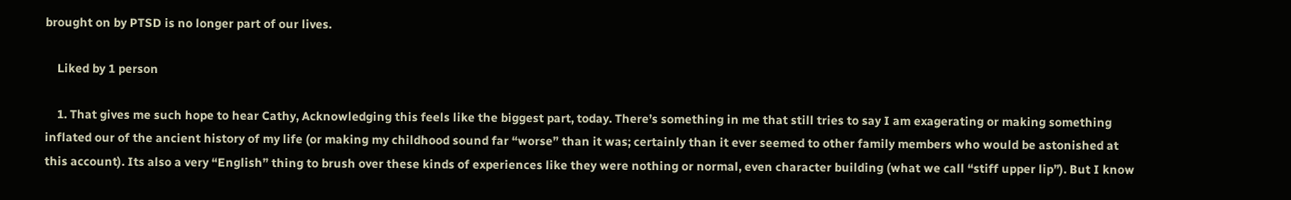brought on by PTSD is no longer part of our lives.

    Liked by 1 person

    1. That gives me such hope to hear Cathy, Acknowledging this feels like the biggest part, today. There’s something in me that still tries to say I am exagerating or making something inflated our of the ancient history of my life (or making my childhood sound far “worse” than it was; certainly than it ever seemed to other family members who would be astonished at this account). Its also a very “English” thing to brush over these kinds of experiences like they were nothing or normal, even character building (what we call “stiff upper lip”). But I know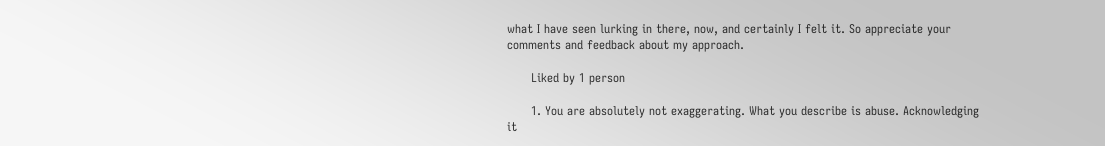what I have seen lurking in there, now, and certainly I felt it. So appreciate your comments and feedback about my approach.

      Liked by 1 person

      1. You are absolutely not exaggerating. What you describe is abuse. Acknowledging it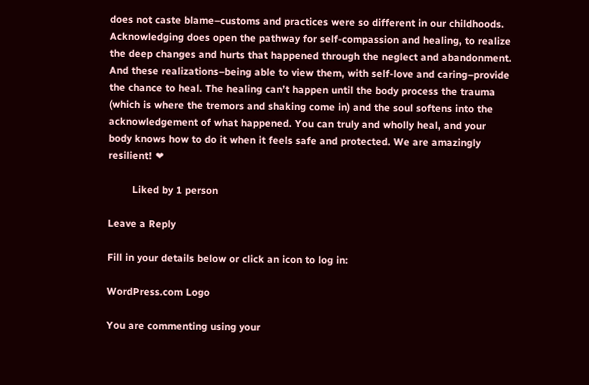does not caste blame–customs and practices were so different in our childhoods. Acknowledging does open the pathway for self-compassion and healing, to realize the deep changes and hurts that happened through the neglect and abandonment. And these realizations–being able to view them, with self-love and caring–provide the chance to heal. The healing can’t happen until the body process the trauma (which is where the tremors and shaking come in) and the soul softens into the acknowledgement of what happened. You can truly and wholly heal, and your body knows how to do it when it feels safe and protected. We are amazingly resilient! ❤

        Liked by 1 person

Leave a Reply

Fill in your details below or click an icon to log in:

WordPress.com Logo

You are commenting using your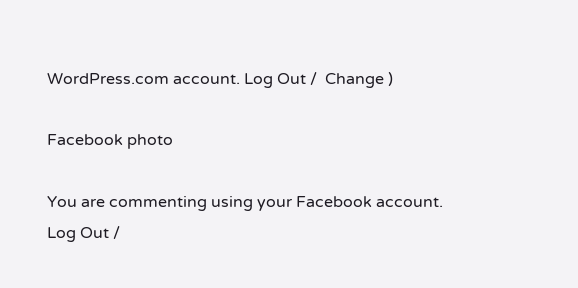WordPress.com account. Log Out /  Change )

Facebook photo

You are commenting using your Facebook account. Log Out /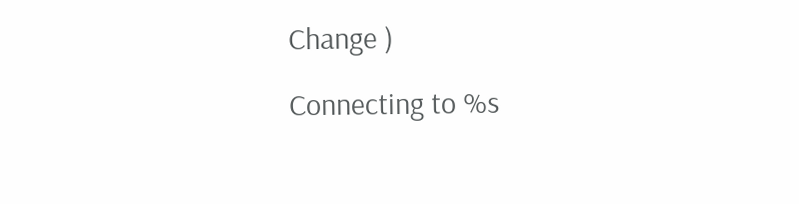Change )

Connecting to %s